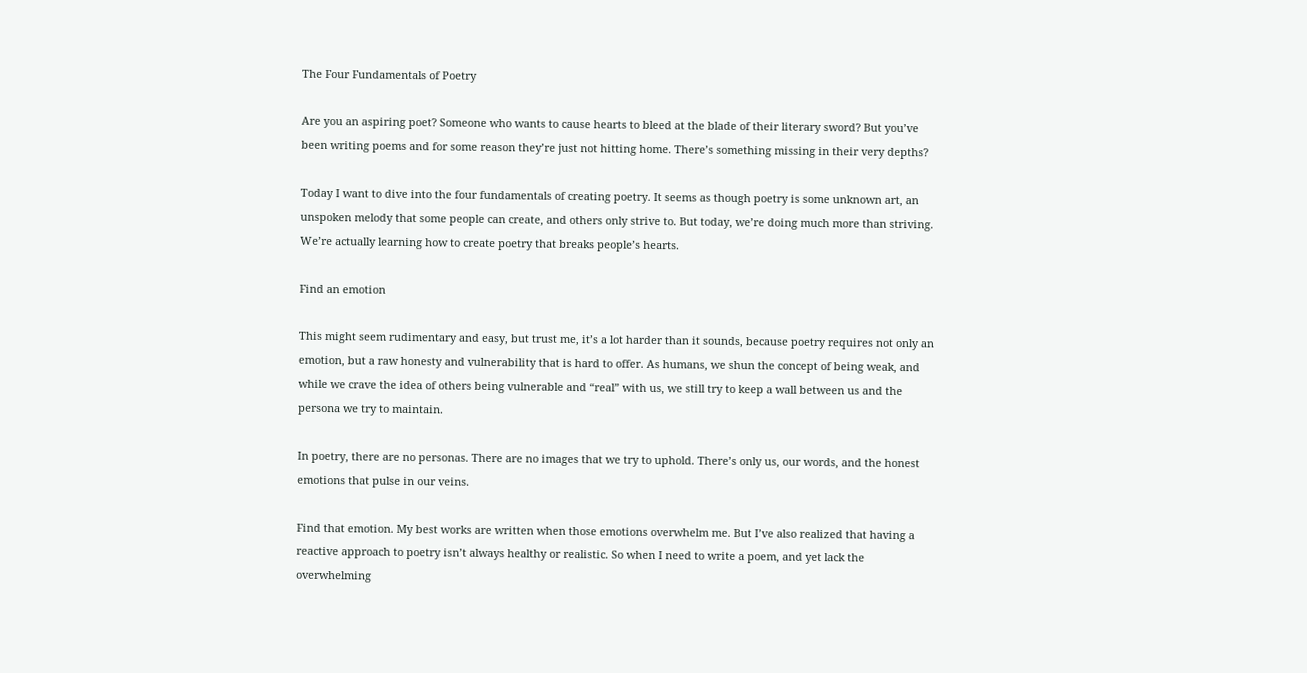The Four Fundamentals of Poetry

Are you an aspiring poet? Someone who wants to cause hearts to bleed at the blade of their literary sword? But you’ve been writing poems and for some reason they’re just not hitting home. There’s something missing in their very depths?

Today I want to dive into the four fundamentals of creating poetry. It seems as though poetry is some unknown art, an unspoken melody that some people can create, and others only strive to. But today, we’re doing much more than striving. We’re actually learning how to create poetry that breaks people’s hearts.

Find an emotion

This might seem rudimentary and easy, but trust me, it’s a lot harder than it sounds, because poetry requires not only an emotion, but a raw honesty and vulnerability that is hard to offer. As humans, we shun the concept of being weak, and while we crave the idea of others being vulnerable and “real” with us, we still try to keep a wall between us and the persona we try to maintain.

In poetry, there are no personas. There are no images that we try to uphold. There’s only us, our words, and the honest emotions that pulse in our veins.

Find that emotion. My best works are written when those emotions overwhelm me. But I’ve also realized that having a reactive approach to poetry isn’t always healthy or realistic. So when I need to write a poem, and yet lack the overwhelming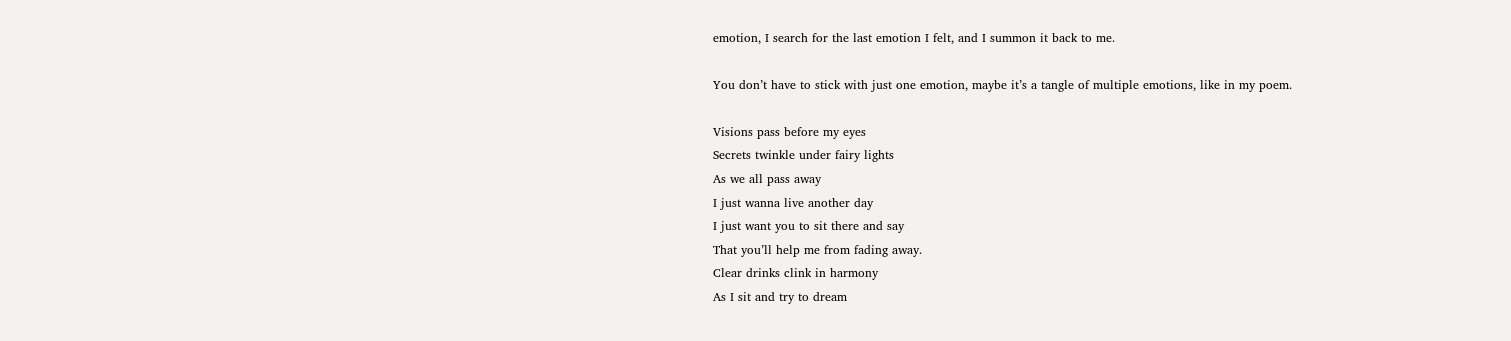emotion, I search for the last emotion I felt, and I summon it back to me.

You don’t have to stick with just one emotion, maybe it’s a tangle of multiple emotions, like in my poem.

Visions pass before my eyes
Secrets twinkle under fairy lights
As we all pass away
I just wanna live another day
I just want you to sit there and say
That you’ll help me from fading away.
Clear drinks clink in harmony
As I sit and try to dream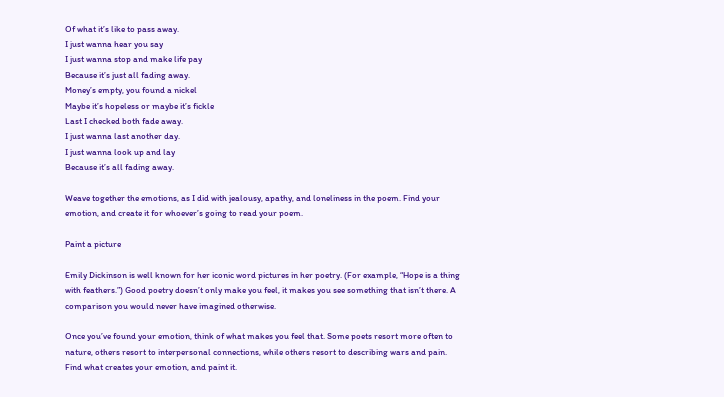Of what it’s like to pass away.
I just wanna hear you say
I just wanna stop and make life pay
Because it’s just all fading away.
Money’s empty, you found a nickel
Maybe it’s hopeless or maybe it’s fickle
Last I checked both fade away.
I just wanna last another day.
I just wanna look up and lay
Because it’s all fading away.

Weave together the emotions, as I did with jealousy, apathy, and loneliness in the poem. Find your emotion, and create it for whoever’s going to read your poem.

Paint a picture

Emily Dickinson is well known for her iconic word pictures in her poetry. (For example, “Hope is a thing with feathers.”) Good poetry doesn’t only make you feel, it makes you see something that isn’t there. A comparison you would never have imagined otherwise.

Once you’ve found your emotion, think of what makes you feel that. Some poets resort more often to nature, others resort to interpersonal connections, while others resort to describing wars and pain. Find what creates your emotion, and paint it.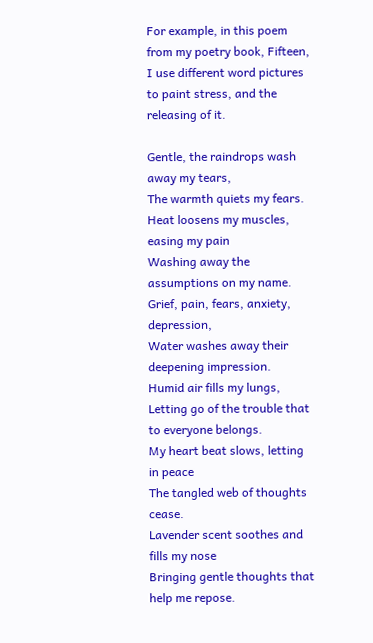For example, in this poem from my poetry book, Fifteen, I use different word pictures to paint stress, and the releasing of it.

Gentle, the raindrops wash away my tears,
The warmth quiets my fears.
Heat loosens my muscles, easing my pain
Washing away the assumptions on my name.
Grief, pain, fears, anxiety, depression,
Water washes away their deepening impression.
Humid air fills my lungs,
Letting go of the trouble that to everyone belongs.
My heart beat slows, letting in peace
The tangled web of thoughts cease.
Lavender scent soothes and fills my nose
Bringing gentle thoughts that help me repose.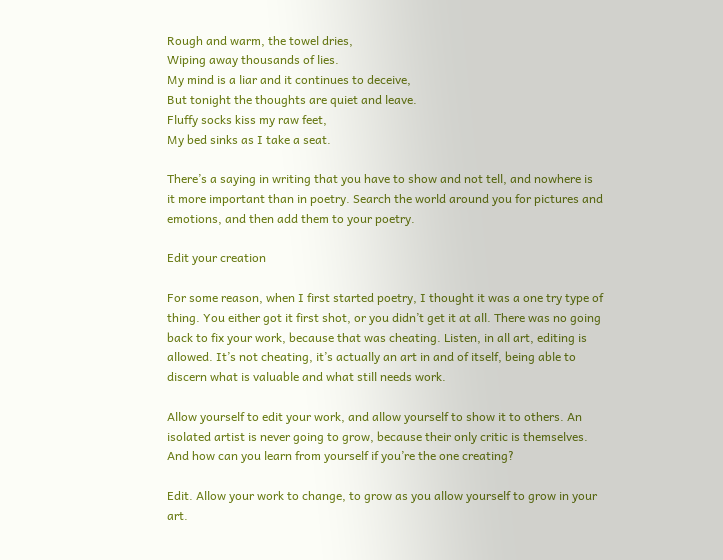Rough and warm, the towel dries,
Wiping away thousands of lies.
My mind is a liar and it continues to deceive,
But tonight the thoughts are quiet and leave.
Fluffy socks kiss my raw feet,
My bed sinks as I take a seat.

There’s a saying in writing that you have to show and not tell, and nowhere is it more important than in poetry. Search the world around you for pictures and emotions, and then add them to your poetry.

Edit your creation

For some reason, when I first started poetry, I thought it was a one try type of thing. You either got it first shot, or you didn’t get it at all. There was no going back to fix your work, because that was cheating. Listen, in all art, editing is allowed. It’s not cheating, it’s actually an art in and of itself, being able to discern what is valuable and what still needs work.

Allow yourself to edit your work, and allow yourself to show it to others. An isolated artist is never going to grow, because their only critic is themselves. And how can you learn from yourself if you’re the one creating?

Edit. Allow your work to change, to grow as you allow yourself to grow in your art.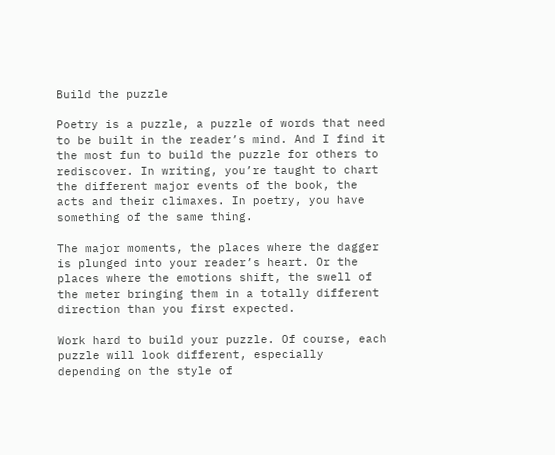Build the puzzle

Poetry is a puzzle, a puzzle of words that need to be built in the reader’s mind. And I find it the most fun to build the puzzle for others to rediscover. In writing, you’re taught to chart the different major events of the book, the acts and their climaxes. In poetry, you have something of the same thing.

The major moments, the places where the dagger is plunged into your reader’s heart. Or the places where the emotions shift, the swell of the meter bringing them in a totally different direction than you first expected.

Work hard to build your puzzle. Of course, each puzzle will look different, especially depending on the style of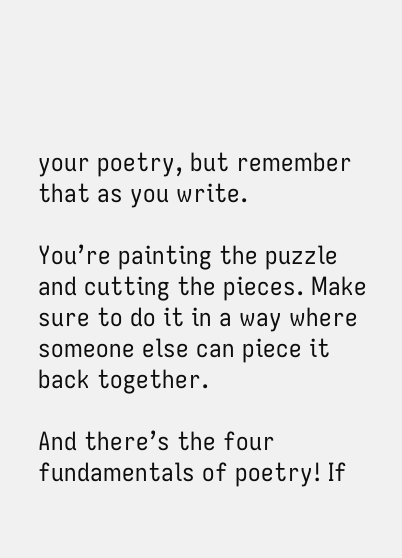your poetry, but remember that as you write.

You’re painting the puzzle and cutting the pieces. Make sure to do it in a way where someone else can piece it back together.

And there’s the four fundamentals of poetry! If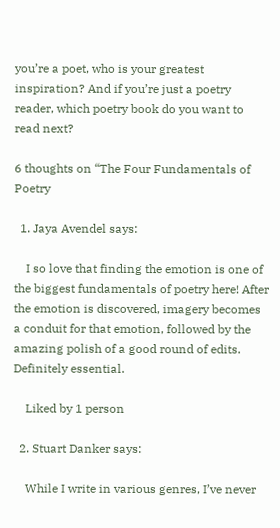you’re a poet, who is your greatest inspiration? And if you’re just a poetry reader, which poetry book do you want to read next?

6 thoughts on “The Four Fundamentals of Poetry

  1. Jaya Avendel says:

    I so love that finding the emotion is one of the biggest fundamentals of poetry here! After the emotion is discovered, imagery becomes a conduit for that emotion, followed by the amazing polish of a good round of edits. Definitely essential.

    Liked by 1 person

  2. Stuart Danker says:

    While I write in various genres, I’ve never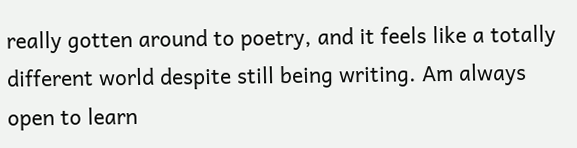really gotten around to poetry, and it feels like a totally different world despite still being writing. Am always open to learn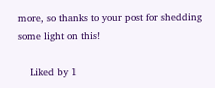more, so thanks to your post for shedding some light on this!

    Liked by 1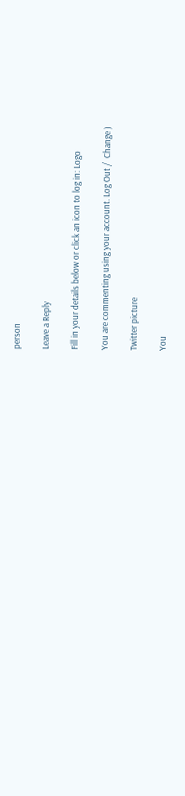person

Leave a Reply

Fill in your details below or click an icon to log in: Logo

You are commenting using your account. Log Out /  Change )

Twitter picture

You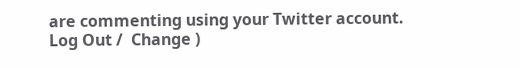are commenting using your Twitter account. Log Out /  Change )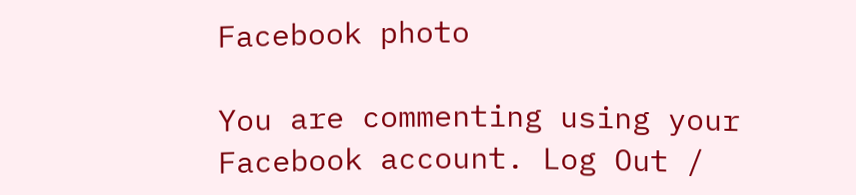Facebook photo

You are commenting using your Facebook account. Log Out /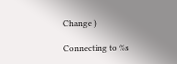Change )

Connecting to %s